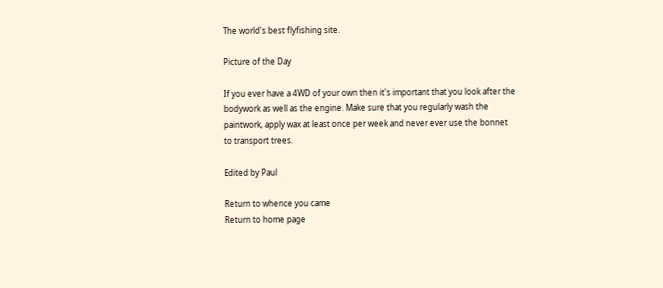The world's best flyfishing site.

Picture of the Day

If you ever have a 4WD of your own then it's important that you look after the bodywork as well as the engine. Make sure that you regularly wash the paintwork, apply wax at least once per week and never ever use the bonnet to transport trees.

Edited by Paul

Return to whence you came
Return to home page